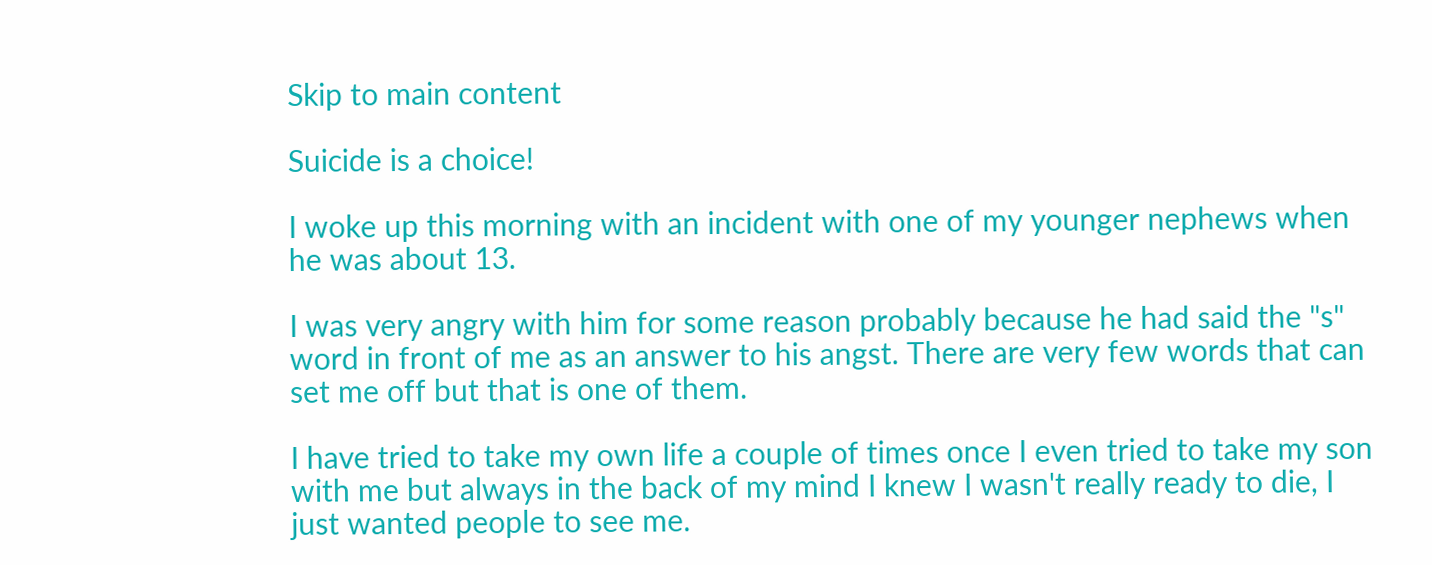Skip to main content

Suicide is a choice!

I woke up this morning with an incident with one of my younger nephews when he was about 13.

I was very angry with him for some reason probably because he had said the "s" word in front of me as an answer to his angst. There are very few words that can set me off but that is one of them.

I have tried to take my own life a couple of times once I even tried to take my son with me but always in the back of my mind I knew I wasn't really ready to die, I just wanted people to see me.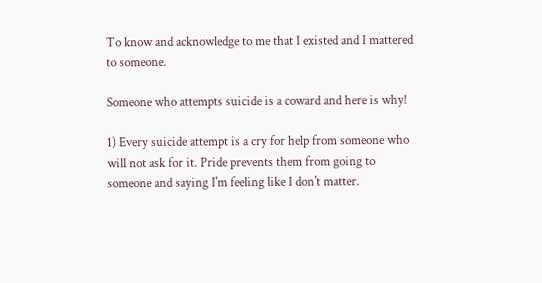To know and acknowledge to me that I existed and I mattered to someone.

Someone who attempts suicide is a coward and here is why!

1) Every suicide attempt is a cry for help from someone who will not ask for it. Pride prevents them from going to someone and saying I'm feeling like I don't matter.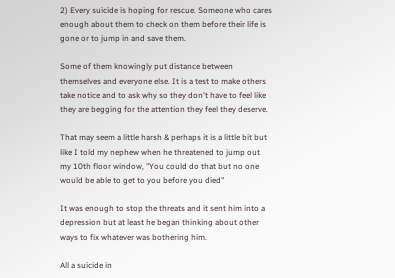2) Every suicide is hoping for rescue. Someone who cares enough about them to check on them before their life is gone or to jump in and save them.

Some of them knowingly put distance between themselves and everyone else. It is a test to make others take notice and to ask why so they don't have to feel like they are begging for the attention they feel they deserve.

That may seem a little harsh & perhaps it is a little bit but like I told my nephew when he threatened to jump out my 10th floor window, "You could do that but no one would be able to get to you before you died"

It was enough to stop the threats and it sent him into a depression but at least he began thinking about other ways to fix whatever was bothering him.

All a suicide in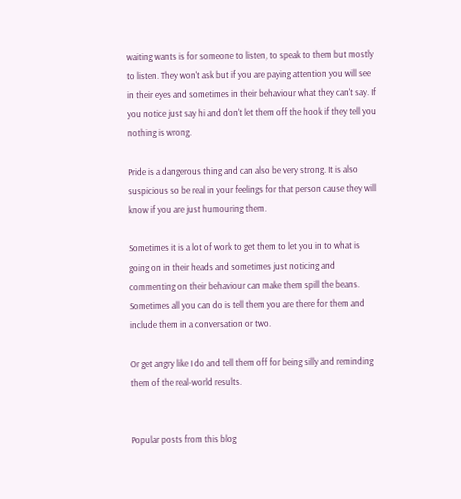waiting wants is for someone to listen, to speak to them but mostly to listen. They won't ask but if you are paying attention you will see in their eyes and sometimes in their behaviour what they can't say. If you notice just say hi and don't let them off the hook if they tell you nothing is wrong.

Pride is a dangerous thing and can also be very strong. It is also suspicious so be real in your feelings for that person cause they will know if you are just humouring them.

Sometimes it is a lot of work to get them to let you in to what is going on in their heads and sometimes just noticing and commenting on their behaviour can make them spill the beans. Sometimes all you can do is tell them you are there for them and include them in a conversation or two.

Or get angry like I do and tell them off for being silly and reminding them of the real-world results.


Popular posts from this blog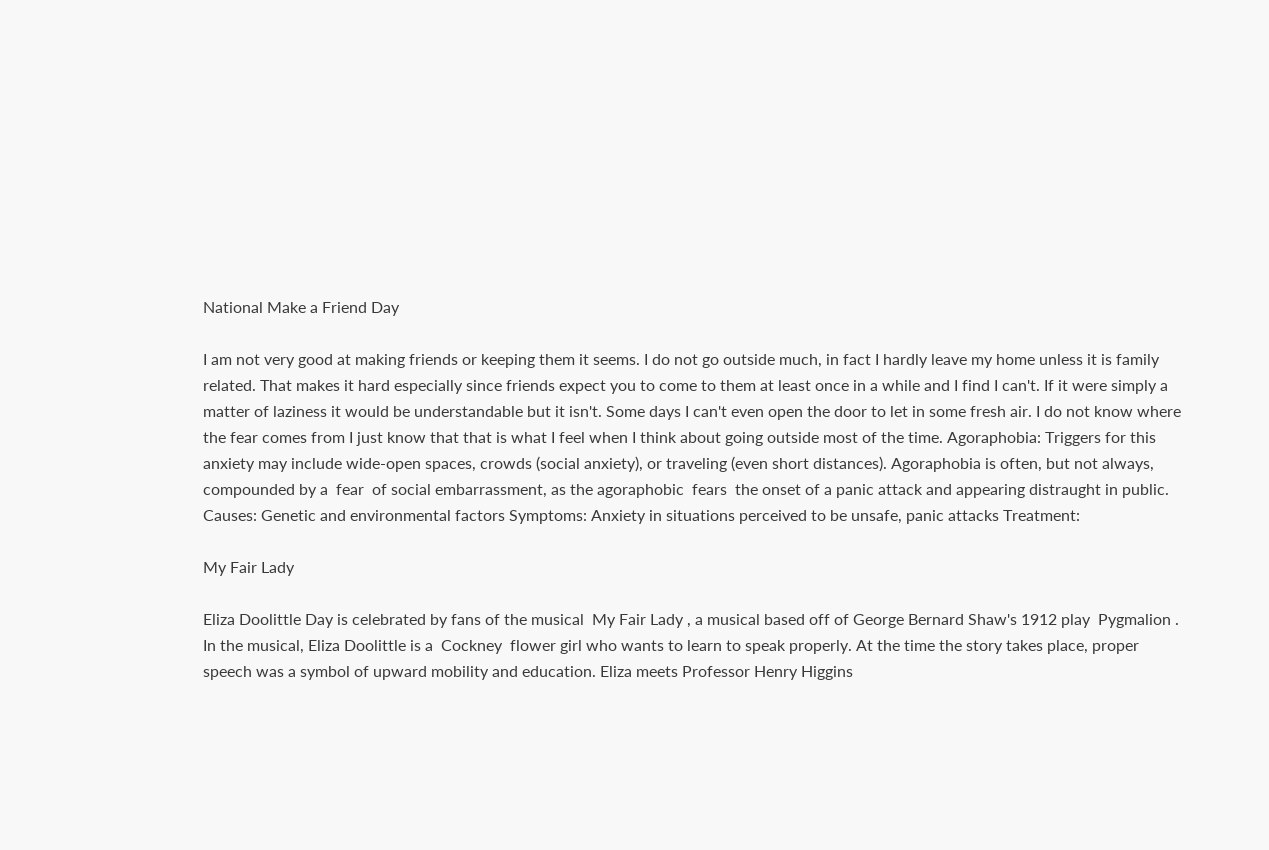National Make a Friend Day

I am not very good at making friends or keeping them it seems. I do not go outside much, in fact I hardly leave my home unless it is family related. That makes it hard especially since friends expect you to come to them at least once in a while and I find I can't. If it were simply a matter of laziness it would be understandable but it isn't. Some days I can't even open the door to let in some fresh air. I do not know where the fear comes from I just know that that is what I feel when I think about going outside most of the time. Agoraphobia: Triggers for this anxiety may include wide-open spaces, crowds (social anxiety), or traveling (even short distances). Agoraphobia is often, but not always, compounded by a  fear  of social embarrassment, as the agoraphobic  fears  the onset of a panic attack and appearing distraught in public. Causes: Genetic and environmental factors Symptoms: Anxiety in situations perceived to be unsafe, panic attacks Treatment:

My Fair Lady

Eliza Doolittle Day is celebrated by fans of the musical  My Fair Lady , a musical based off of George Bernard Shaw's 1912 play  Pygmalion . In the musical, Eliza Doolittle is a  Cockney  flower girl who wants to learn to speak properly. At the time the story takes place, proper speech was a symbol of upward mobility and education. Eliza meets Professor Henry Higgins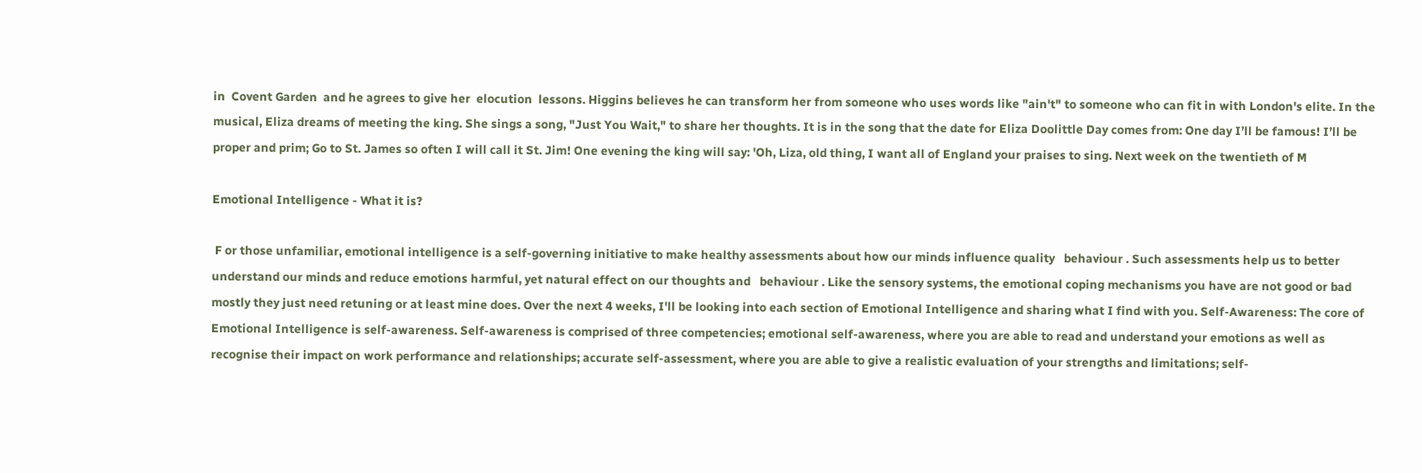in  Covent Garden  and he agrees to give her  elocution  lessons. Higgins believes he can transform her from someone who uses words like "ain't" to someone who can fit in with London's elite. In the musical, Eliza dreams of meeting the king. She sings a song, "Just You Wait," to share her thoughts. It is in the song that the date for Eliza Doolittle Day comes from: One day I’ll be famous! I’ll be proper and prim; Go to St. James so often I will call it St. Jim! One evening the king will say: 'Oh, Liza, old thing, I want all of England your praises to sing. Next week on the twentieth of M

Emotional Intelligence - What it is?

 F or those unfamiliar, emotional intelligence is a self-governing initiative to make healthy assessments about how our minds influence quality   behaviour . Such assessments help us to better understand our minds and reduce emotions harmful, yet natural effect on our thoughts and   behaviour . Like the sensory systems, the emotional coping mechanisms you have are not good or bad mostly they just need retuning or at least mine does. Over the next 4 weeks, I'll be looking into each section of Emotional Intelligence and sharing what I find with you. Self-Awareness: The core of Emotional Intelligence is self-awareness. Self-awareness is comprised of three competencies; emotional self-awareness, where you are able to read and understand your emotions as well as recognise their impact on work performance and relationships; accurate self-assessment, where you are able to give a realistic evaluation of your strengths and limitations; self-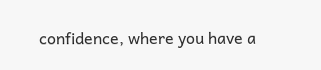confidence, where you have a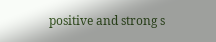positive and strong s